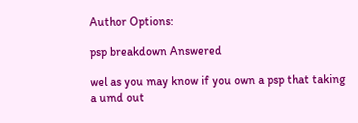Author Options:

psp breakdown Answered

wel as you may know if you own a psp that taking a umd out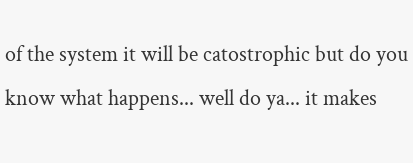of the system it will be catostrophic but do you know what happens... well do ya... it makes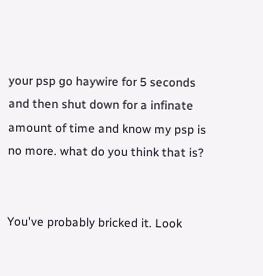your psp go haywire for 5 seconds and then shut down for a infinate amount of time and know my psp is no more. what do you think that is?


You've probably bricked it. Look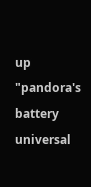up "pandora's battery universal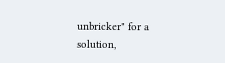unbricker" for a solution,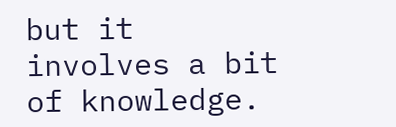but it involves a bit of knowledge.